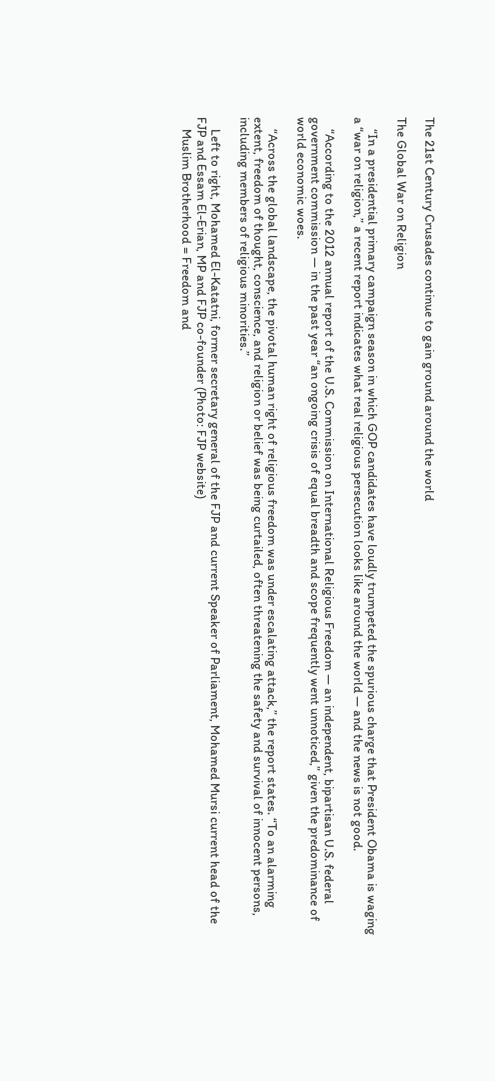The 21st Century Crusades continue to gain ground around the world

The Global War on Religion

    “In a presidential primary campaign season in which GOP candidates have loudly trumpeted the spurious charge that President Obama is waging a “war on religion,” a recent report indicates what real religious persecution looks like around the world — and the news is not good.

    “According to the 2012 annual report of the U.S. Commission on International Religious Freedom — an independent, bipartisan U.S. federal government commission — in the past year “an ongoing crisis of equal breadth and scope frequently went unnoticed,” given the predominance of world economic woes.

    “Across the global landscape, the pivotal human right of religious freedom was under escalating attack,” the report states. “To an alarming extent, freedom of thought, conscience, and religion or belief was being curtailed, often threatening the safety and survival of innocent persons, including members of religious minorities.”

    Left to right, Mohamed El-Katatni, former secretary general of the FJP and current Speaker of Parliament, Mohamed Mursi current head of the FJP and Essam El-Erian, MP and FJP co-founder (Photo: FJP website)
    Muslim Brotherhood = Freedom and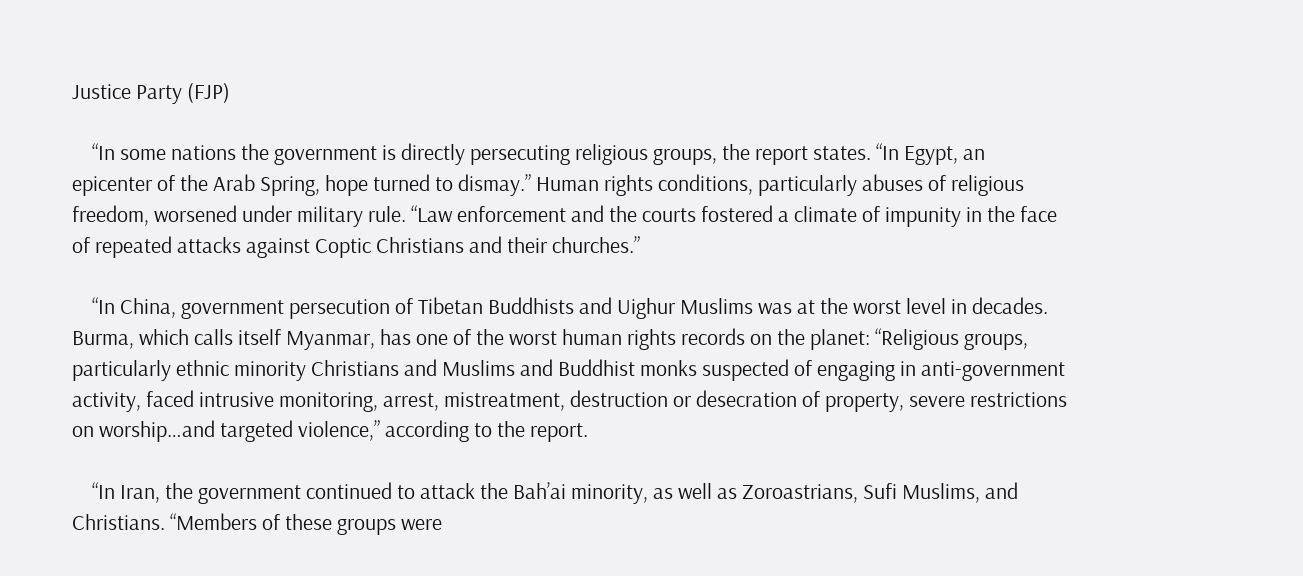Justice Party (FJP)

    “In some nations the government is directly persecuting religious groups, the report states. “In Egypt, an epicenter of the Arab Spring, hope turned to dismay.” Human rights conditions, particularly abuses of religious freedom, worsened under military rule. “Law enforcement and the courts fostered a climate of impunity in the face of repeated attacks against Coptic Christians and their churches.”

    “In China, government persecution of Tibetan Buddhists and Uighur Muslims was at the worst level in decades. Burma, which calls itself Myanmar, has one of the worst human rights records on the planet: “Religious groups, particularly ethnic minority Christians and Muslims and Buddhist monks suspected of engaging in anti-government activity, faced intrusive monitoring, arrest, mistreatment, destruction or desecration of property, severe restrictions on worship…and targeted violence,” according to the report.

    “In Iran, the government continued to attack the Bah’ai minority, as well as Zoroastrians, Sufi Muslims, and Christians. “Members of these groups were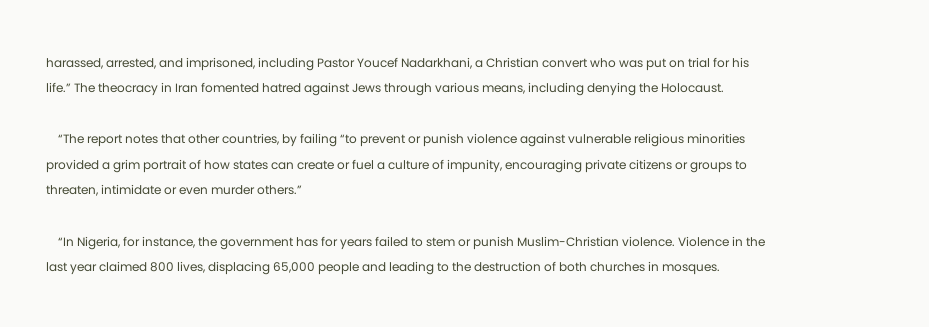harassed, arrested, and imprisoned, including Pastor Youcef Nadarkhani, a Christian convert who was put on trial for his life.” The theocracy in Iran fomented hatred against Jews through various means, including denying the Holocaust.

    “The report notes that other countries, by failing “to prevent or punish violence against vulnerable religious minorities provided a grim portrait of how states can create or fuel a culture of impunity, encouraging private citizens or groups to threaten, intimidate or even murder others.”

    “In Nigeria, for instance, the government has for years failed to stem or punish Muslim-Christian violence. Violence in the last year claimed 800 lives, displacing 65,000 people and leading to the destruction of both churches in mosques.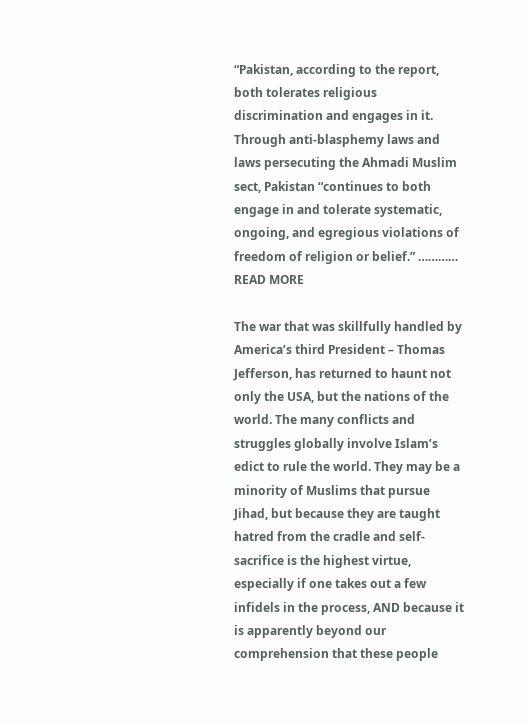“Pakistan, according to the report, both tolerates religious discrimination and engages in it. Through anti-blasphemy laws and laws persecuting the Ahmadi Muslim sect, Pakistan “continues to both engage in and tolerate systematic, ongoing, and egregious violations of freedom of religion or belief.” ………… READ MORE

The war that was skillfully handled by America’s third President – Thomas Jefferson, has returned to haunt not only the USA, but the nations of the world. The many conflicts and struggles globally involve Islam’s edict to rule the world. They may be a minority of Muslims that pursue Jihad, but because they are taught hatred from the cradle and self-sacrifice is the highest virtue, especially if one takes out a few infidels in the process, AND because it is apparently beyond our comprehension that these people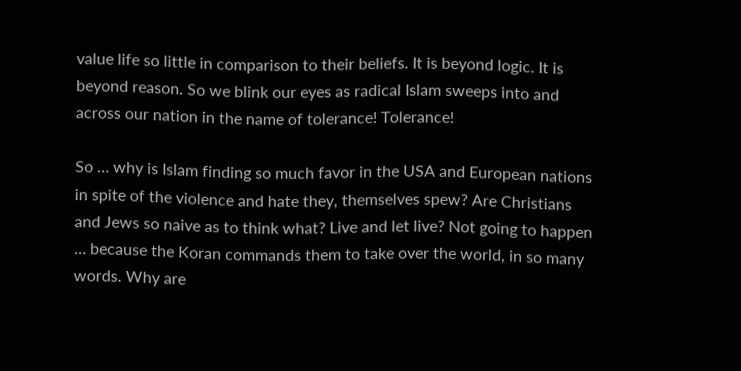value life so little in comparison to their beliefs. It is beyond logic. It is beyond reason. So we blink our eyes as radical Islam sweeps into and across our nation in the name of tolerance! Tolerance!

So … why is Islam finding so much favor in the USA and European nations in spite of the violence and hate they, themselves spew? Are Christians and Jews so naive as to think what? Live and let live? Not going to happen … because the Koran commands them to take over the world, in so many words. Why are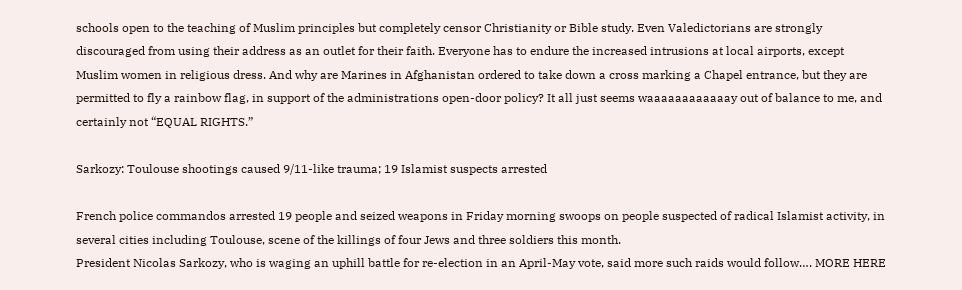schools open to the teaching of Muslim principles but completely censor Christianity or Bible study. Even Valedictorians are strongly discouraged from using their address as an outlet for their faith. Everyone has to endure the increased intrusions at local airports, except Muslim women in religious dress. And why are Marines in Afghanistan ordered to take down a cross marking a Chapel entrance, but they are permitted to fly a rainbow flag, in support of the administrations open-door policy? It all just seems waaaaaaaaaaaay out of balance to me, and certainly not “EQUAL RIGHTS.”

Sarkozy: Toulouse shootings caused 9/11-like trauma; 19 Islamist suspects arrested

French police commandos arrested 19 people and seized weapons in Friday morning swoops on people suspected of radical Islamist activity, in several cities including Toulouse, scene of the killings of four Jews and three soldiers this month.
President Nicolas Sarkozy, who is waging an uphill battle for re-election in an April-May vote, said more such raids would follow…. MORE HERE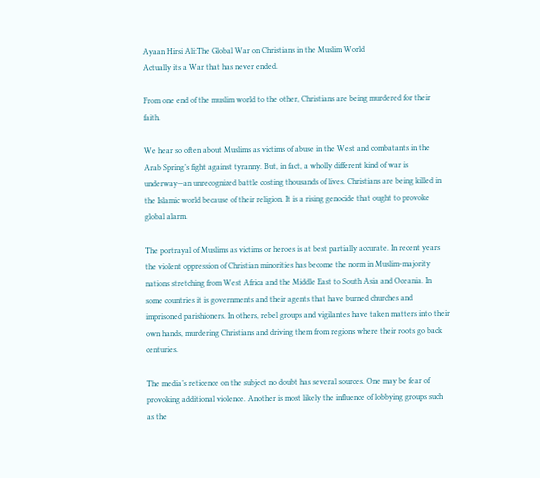Ayaan Hirsi Ali:The Global War on Christians in the Muslim World
Actually its a War that has never ended.

From one end of the muslim world to the other, Christians are being murdered for their faith.

We hear so often about Muslims as victims of abuse in the West and combatants in the Arab Spring’s fight against tyranny. But, in fact, a wholly different kind of war is underway—an unrecognized battle costing thousands of lives. Christians are being killed in the Islamic world because of their religion. It is a rising genocide that ought to provoke global alarm.

The portrayal of Muslims as victims or heroes is at best partially accurate. In recent years the violent oppression of Christian minorities has become the norm in Muslim-majority nations stretching from West Africa and the Middle East to South Asia and Oceania. In some countries it is governments and their agents that have burned churches and imprisoned parishioners. In others, rebel groups and vigilantes have taken matters into their own hands, murdering Christians and driving them from regions where their roots go back centuries.

The media’s reticence on the subject no doubt has several sources. One may be fear of provoking additional violence. Another is most likely the influence of lobbying groups such as the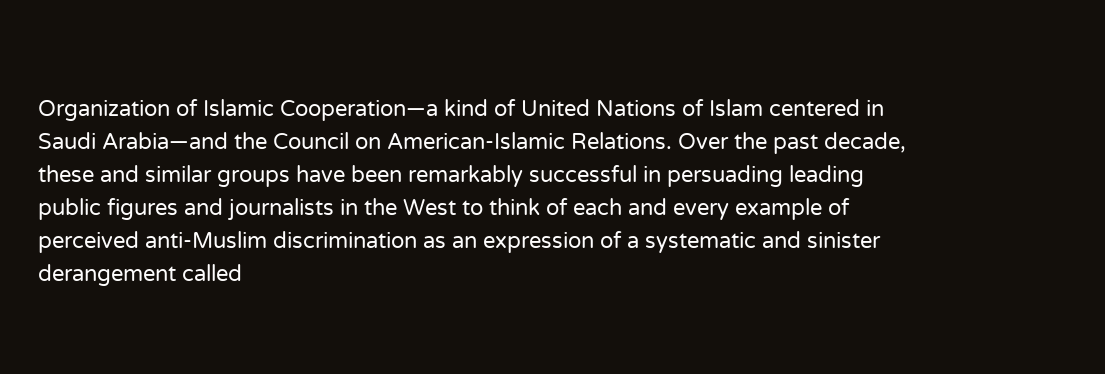Organization of Islamic Cooperation—a kind of United Nations of Islam centered in Saudi Arabia—and the Council on American-Islamic Relations. Over the past decade, these and similar groups have been remarkably successful in persuading leading public figures and journalists in the West to think of each and every example of perceived anti-Muslim discrimination as an expression of a systematic and sinister derangement called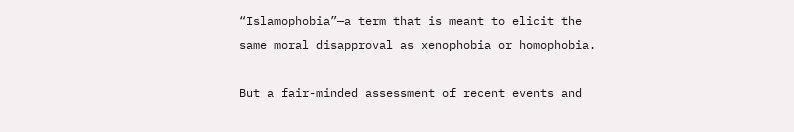“Islamophobia”—a term that is meant to elicit the same moral disapproval as xenophobia or homophobia.

But a fair-minded assessment of recent events and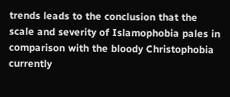trends leads to the conclusion that the scale and severity of Islamophobia pales in comparison with the bloody Christophobia currently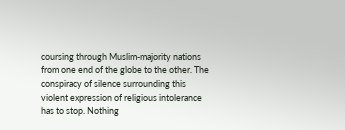coursing through Muslim-majority nations from one end of the globe to the other. The conspiracy of silence surrounding this violent expression of religious intolerance has to stop. Nothing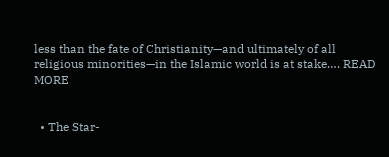less than the fate of Christianity—and ultimately of all religious minorities—in the Islamic world is at stake…. READ MORE


  • The Star-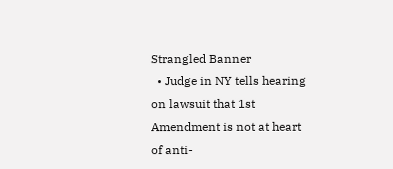Strangled Banner
  • Judge in NY tells hearing on lawsuit that 1st Amendment is not at heart of anti-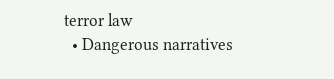terror law
  • Dangerous narratives